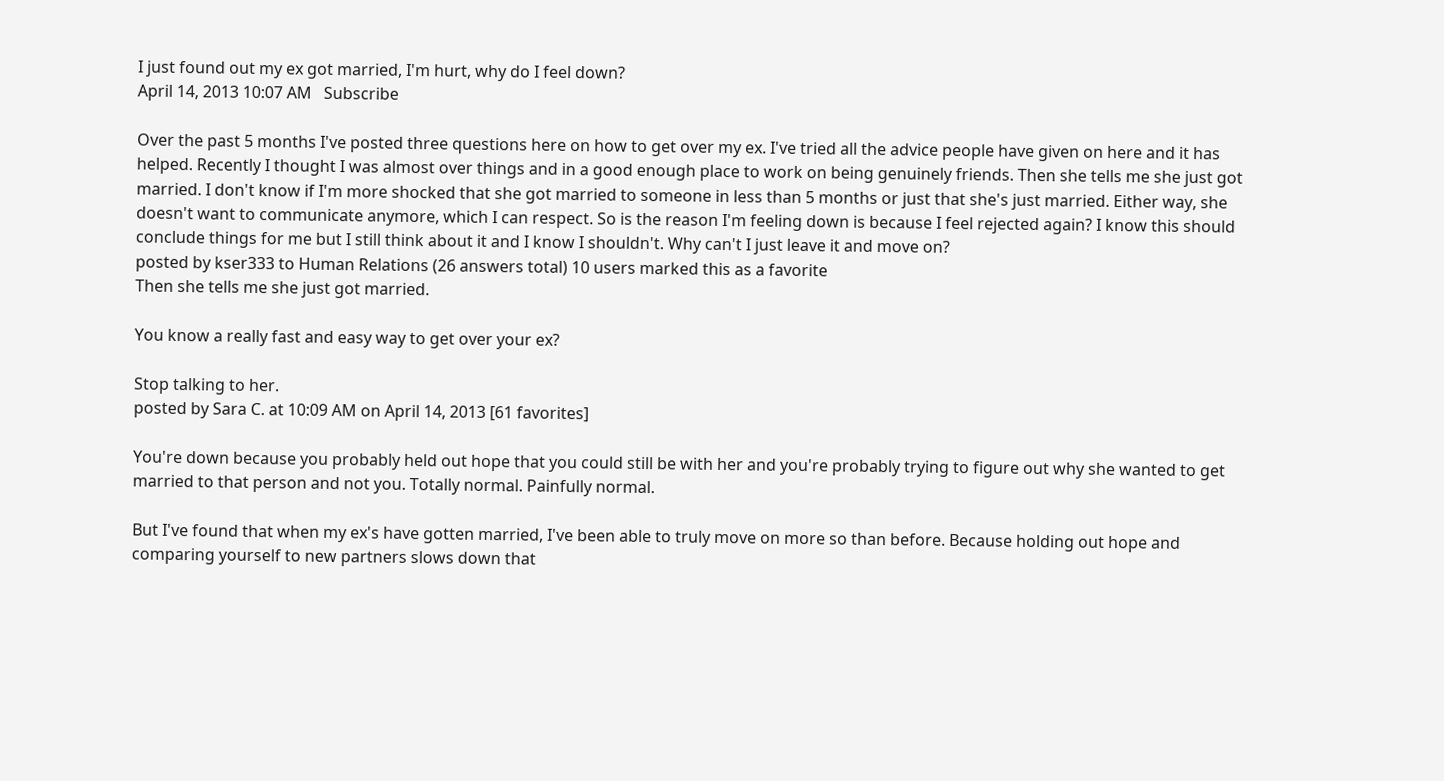I just found out my ex got married, I'm hurt, why do I feel down?
April 14, 2013 10:07 AM   Subscribe

Over the past 5 months I've posted three questions here on how to get over my ex. I've tried all the advice people have given on here and it has helped. Recently I thought I was almost over things and in a good enough place to work on being genuinely friends. Then she tells me she just got married. I don't know if I'm more shocked that she got married to someone in less than 5 months or just that she's just married. Either way, she doesn't want to communicate anymore, which I can respect. So is the reason I'm feeling down is because I feel rejected again? I know this should conclude things for me but I still think about it and I know I shouldn't. Why can't I just leave it and move on?
posted by kser333 to Human Relations (26 answers total) 10 users marked this as a favorite
Then she tells me she just got married.

You know a really fast and easy way to get over your ex?

Stop talking to her.
posted by Sara C. at 10:09 AM on April 14, 2013 [61 favorites]

You're down because you probably held out hope that you could still be with her and you're probably trying to figure out why she wanted to get married to that person and not you. Totally normal. Painfully normal.

But I've found that when my ex's have gotten married, I've been able to truly move on more so than before. Because holding out hope and comparing yourself to new partners slows down that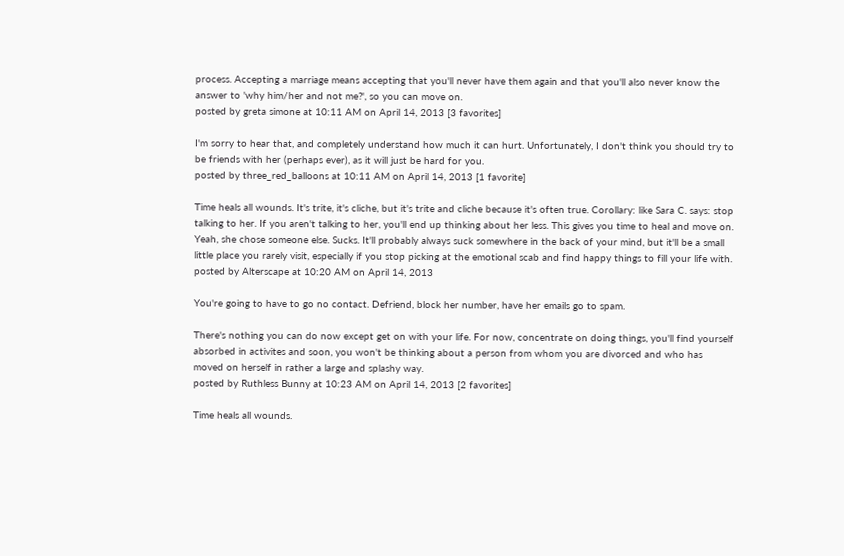process. Accepting a marriage means accepting that you'll never have them again and that you'll also never know the answer to 'why him/her and not me?', so you can move on.
posted by greta simone at 10:11 AM on April 14, 2013 [3 favorites]

I'm sorry to hear that, and completely understand how much it can hurt. Unfortunately, I don't think you should try to be friends with her (perhaps ever), as it will just be hard for you.
posted by three_red_balloons at 10:11 AM on April 14, 2013 [1 favorite]

Time heals all wounds. It's trite, it's cliche, but it's trite and cliche because it's often true. Corollary: like Sara C. says: stop talking to her. If you aren't talking to her, you'll end up thinking about her less. This gives you time to heal and move on. Yeah, she chose someone else. Sucks. It'll probably always suck somewhere in the back of your mind, but it'll be a small little place you rarely visit, especially if you stop picking at the emotional scab and find happy things to fill your life with.
posted by Alterscape at 10:20 AM on April 14, 2013

You're going to have to go no contact. Defriend, block her number, have her emails go to spam.

There's nothing you can do now except get on with your life. For now, concentrate on doing things, you'll find yourself absorbed in activites and soon, you won't be thinking about a person from whom you are divorced and who has moved on herself in rather a large and splashy way.
posted by Ruthless Bunny at 10:23 AM on April 14, 2013 [2 favorites]

Time heals all wounds.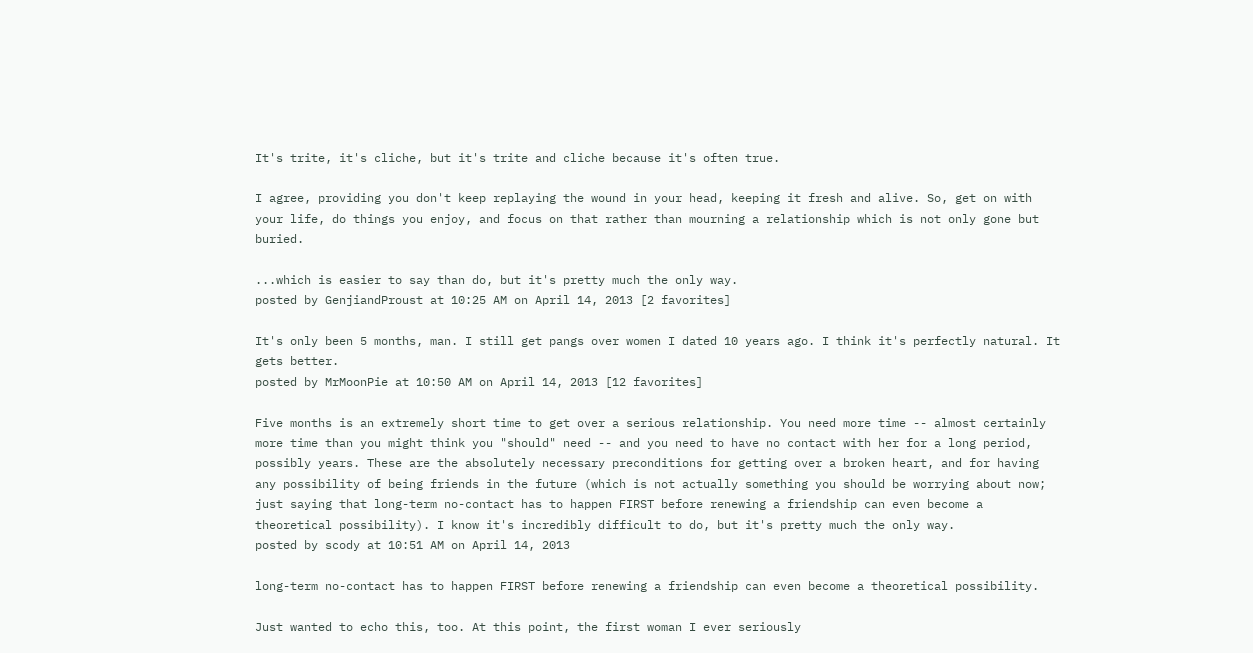It's trite, it's cliche, but it's trite and cliche because it's often true.

I agree, providing you don't keep replaying the wound in your head, keeping it fresh and alive. So, get on with your life, do things you enjoy, and focus on that rather than mourning a relationship which is not only gone but buried.

...which is easier to say than do, but it's pretty much the only way.
posted by GenjiandProust at 10:25 AM on April 14, 2013 [2 favorites]

It's only been 5 months, man. I still get pangs over women I dated 10 years ago. I think it's perfectly natural. It gets better.
posted by MrMoonPie at 10:50 AM on April 14, 2013 [12 favorites]

Five months is an extremely short time to get over a serious relationship. You need more time -- almost certainly more time than you might think you "should" need -- and you need to have no contact with her for a long period, possibly years. These are the absolutely necessary preconditions for getting over a broken heart, and for having any possibility of being friends in the future (which is not actually something you should be worrying about now; just saying that long-term no-contact has to happen FIRST before renewing a friendship can even become a theoretical possibility). I know it's incredibly difficult to do, but it's pretty much the only way.
posted by scody at 10:51 AM on April 14, 2013

long-term no-contact has to happen FIRST before renewing a friendship can even become a theoretical possibility.

Just wanted to echo this, too. At this point, the first woman I ever seriously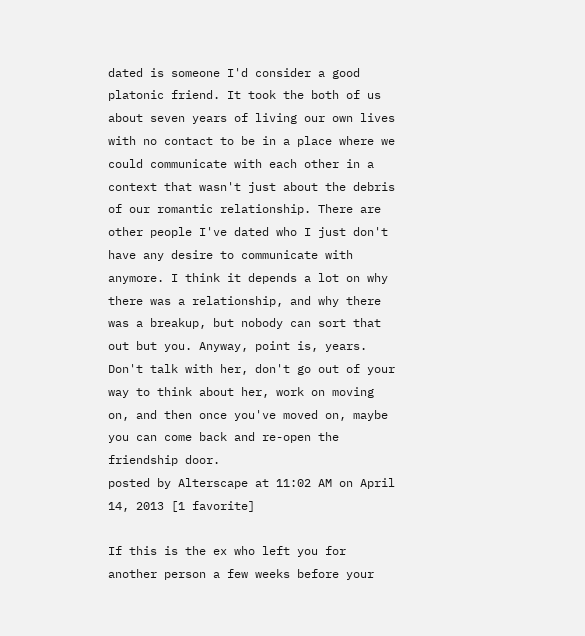dated is someone I'd consider a good platonic friend. It took the both of us about seven years of living our own lives with no contact to be in a place where we could communicate with each other in a context that wasn't just about the debris of our romantic relationship. There are other people I've dated who I just don't have any desire to communicate with anymore. I think it depends a lot on why there was a relationship, and why there was a breakup, but nobody can sort that out but you. Anyway, point is, years. Don't talk with her, don't go out of your way to think about her, work on moving on, and then once you've moved on, maybe you can come back and re-open the friendship door.
posted by Alterscape at 11:02 AM on April 14, 2013 [1 favorite]

If this is the ex who left you for another person a few weeks before your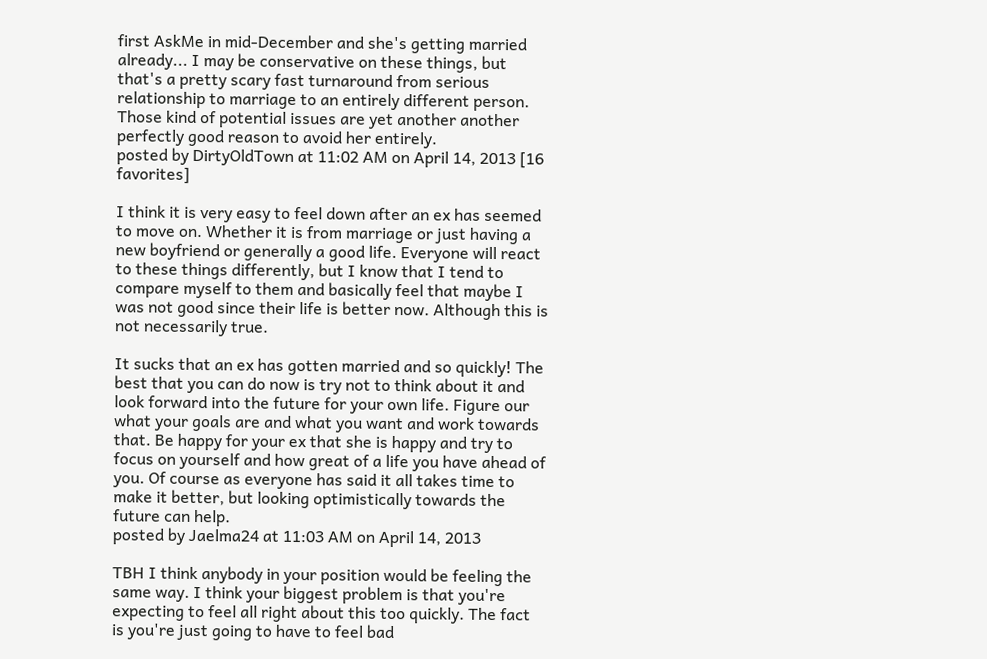first AskMe in mid-December and she's getting married already... I may be conservative on these things, but that's a pretty scary fast turnaround from serious relationship to marriage to an entirely different person. Those kind of potential issues are yet another another perfectly good reason to avoid her entirely.
posted by DirtyOldTown at 11:02 AM on April 14, 2013 [16 favorites]

I think it is very easy to feel down after an ex has seemed to move on. Whether it is from marriage or just having a new boyfriend or generally a good life. Everyone will react to these things differently, but I know that I tend to compare myself to them and basically feel that maybe I was not good since their life is better now. Although this is not necessarily true.

It sucks that an ex has gotten married and so quickly! The best that you can do now is try not to think about it and look forward into the future for your own life. Figure our what your goals are and what you want and work towards that. Be happy for your ex that she is happy and try to focus on yourself and how great of a life you have ahead of you. Of course as everyone has said it all takes time to make it better, but looking optimistically towards the future can help.
posted by Jaelma24 at 11:03 AM on April 14, 2013

TBH I think anybody in your position would be feeling the same way. I think your biggest problem is that you're expecting to feel all right about this too quickly. The fact is you're just going to have to feel bad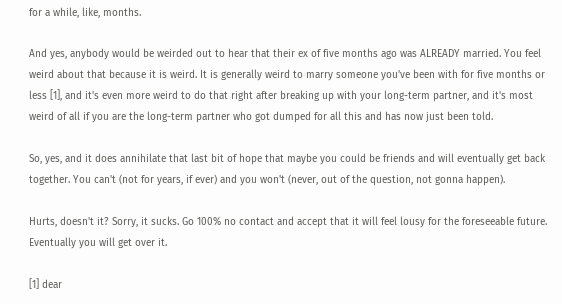for a while, like, months.

And yes, anybody would be weirded out to hear that their ex of five months ago was ALREADY married. You feel weird about that because it is weird. It is generally weird to marry someone you've been with for five months or less [1], and it's even more weird to do that right after breaking up with your long-term partner, and it's most weird of all if you are the long-term partner who got dumped for all this and has now just been told.

So, yes, and it does annihilate that last bit of hope that maybe you could be friends and will eventually get back together. You can't (not for years, if ever) and you won't (never, out of the question, not gonna happen).

Hurts, doesn't it? Sorry, it sucks. Go 100% no contact and accept that it will feel lousy for the foreseeable future. Eventually you will get over it.

[1] dear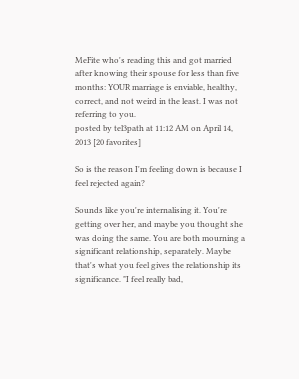MeFite who's reading this and got married after knowing their spouse for less than five months: YOUR marriage is enviable, healthy, correct, and not weird in the least. I was not referring to you.
posted by tel3path at 11:12 AM on April 14, 2013 [20 favorites]

So is the reason I'm feeling down is because I feel rejected again?

Sounds like you're internalising it. You're getting over her, and maybe you thought she was doing the same. You are both mourning a significant relationship, separately. Maybe that's what you feel gives the relationship its significance. "I feel really bad,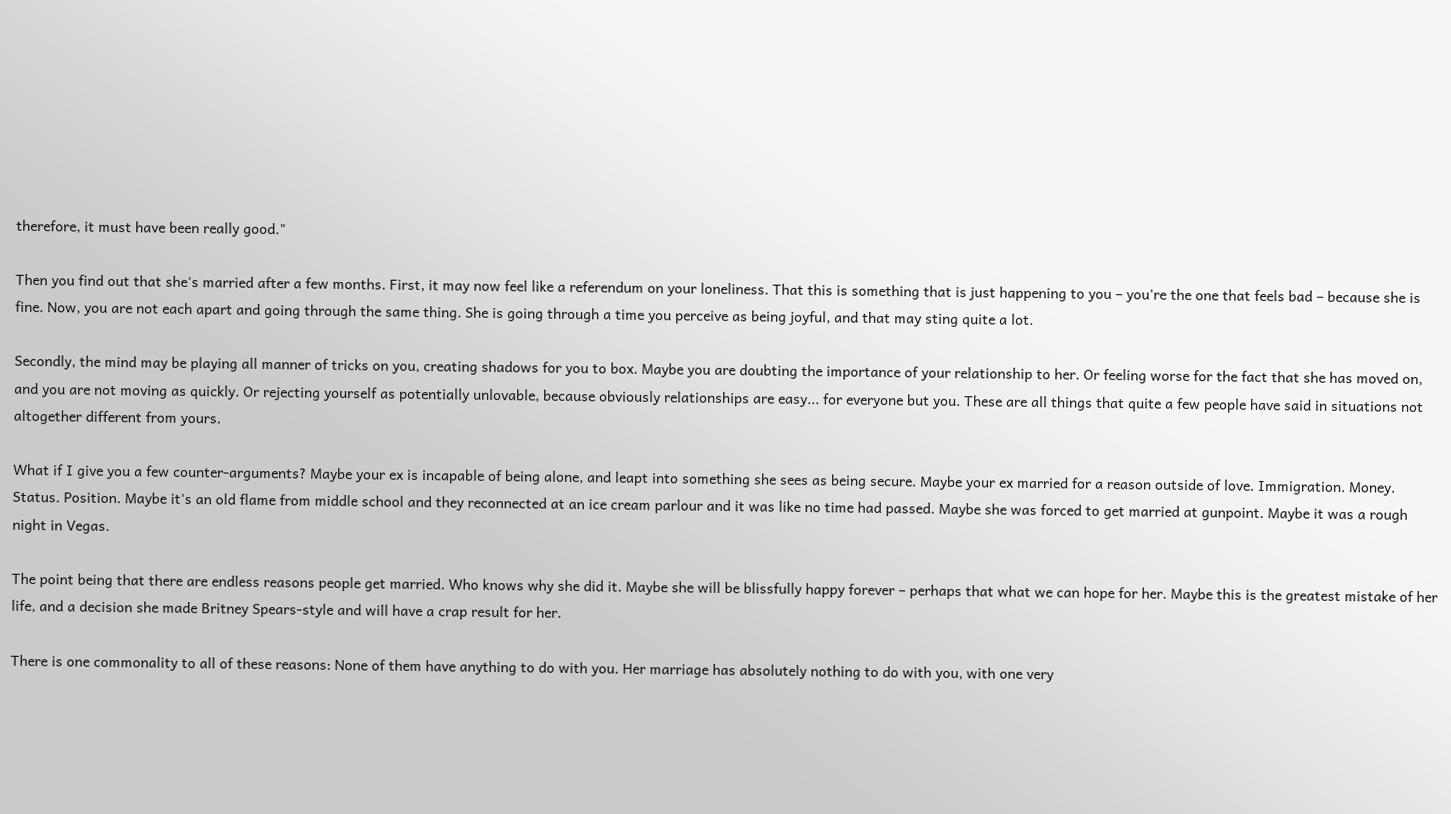therefore, it must have been really good."

Then you find out that she's married after a few months. First, it may now feel like a referendum on your loneliness. That this is something that is just happening to you – you're the one that feels bad – because she is fine. Now, you are not each apart and going through the same thing. She is going through a time you perceive as being joyful, and that may sting quite a lot.

Secondly, the mind may be playing all manner of tricks on you, creating shadows for you to box. Maybe you are doubting the importance of your relationship to her. Or feeling worse for the fact that she has moved on, and you are not moving as quickly. Or rejecting yourself as potentially unlovable, because obviously relationships are easy... for everyone but you. These are all things that quite a few people have said in situations not altogether different from yours.

What if I give you a few counter-arguments? Maybe your ex is incapable of being alone, and leapt into something she sees as being secure. Maybe your ex married for a reason outside of love. Immigration. Money. Status. Position. Maybe it's an old flame from middle school and they reconnected at an ice cream parlour and it was like no time had passed. Maybe she was forced to get married at gunpoint. Maybe it was a rough night in Vegas.

The point being that there are endless reasons people get married. Who knows why she did it. Maybe she will be blissfully happy forever – perhaps that what we can hope for her. Maybe this is the greatest mistake of her life, and a decision she made Britney Spears-style and will have a crap result for her.

There is one commonality to all of these reasons: None of them have anything to do with you. Her marriage has absolutely nothing to do with you, with one very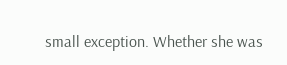small exception. Whether she was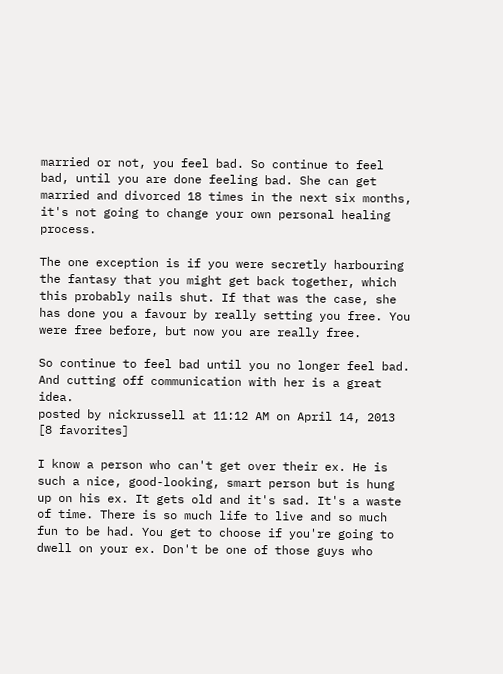married or not, you feel bad. So continue to feel bad, until you are done feeling bad. She can get married and divorced 18 times in the next six months, it's not going to change your own personal healing process.

The one exception is if you were secretly harbouring the fantasy that you might get back together, which this probably nails shut. If that was the case, she has done you a favour by really setting you free. You were free before, but now you are really free.

So continue to feel bad until you no longer feel bad. And cutting off communication with her is a great idea.
posted by nickrussell at 11:12 AM on April 14, 2013 [8 favorites]

I know a person who can't get over their ex. He is such a nice, good-looking, smart person but is hung up on his ex. It gets old and it's sad. It's a waste of time. There is so much life to live and so much fun to be had. You get to choose if you're going to dwell on your ex. Don't be one of those guys who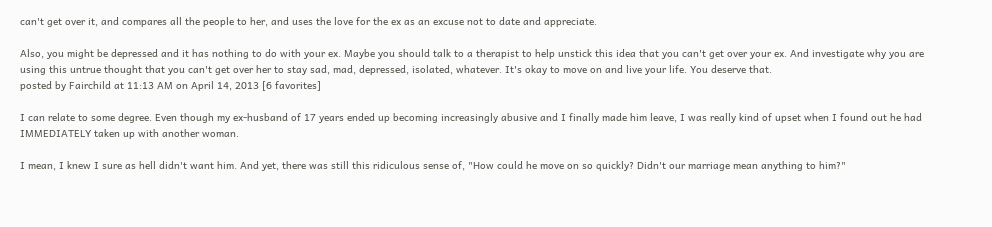can't get over it, and compares all the people to her, and uses the love for the ex as an excuse not to date and appreciate.

Also, you might be depressed and it has nothing to do with your ex. Maybe you should talk to a therapist to help unstick this idea that you can't get over your ex. And investigate why you are using this untrue thought that you can't get over her to stay sad, mad, depressed, isolated, whatever. It's okay to move on and live your life. You deserve that.
posted by Fairchild at 11:13 AM on April 14, 2013 [6 favorites]

I can relate to some degree. Even though my ex-husband of 17 years ended up becoming increasingly abusive and I finally made him leave, I was really kind of upset when I found out he had IMMEDIATELY taken up with another woman.

I mean, I knew I sure as hell didn't want him. And yet, there was still this ridiculous sense of, "How could he move on so quickly? Didn't our marriage mean anything to him?"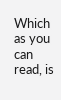Which as you can read, is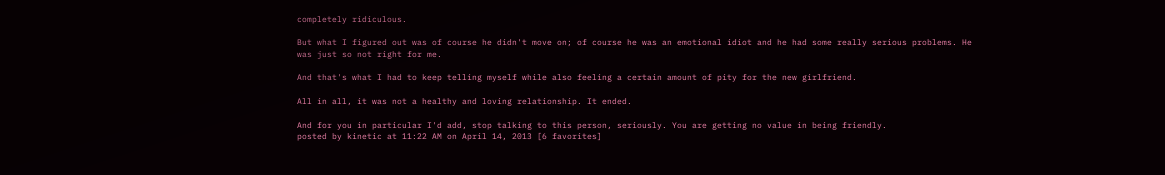completely ridiculous.

But what I figured out was of course he didn't move on; of course he was an emotional idiot and he had some really serious problems. He was just so not right for me.

And that's what I had to keep telling myself while also feeling a certain amount of pity for the new girlfriend.

All in all, it was not a healthy and loving relationship. It ended.

And for you in particular I'd add, stop talking to this person, seriously. You are getting no value in being friendly.
posted by kinetic at 11:22 AM on April 14, 2013 [6 favorites]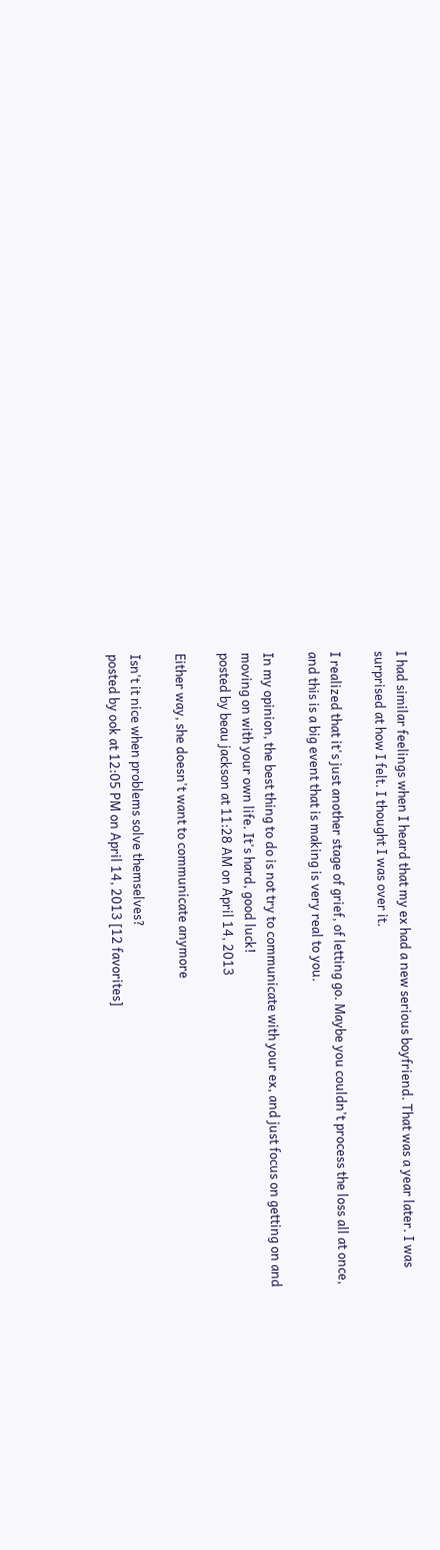I had similar feelings when I heard that my ex had a new serious boyfriend. That was a year later. I was surprised at how I felt. I thought I was over it.

I realized that it's just another stage of grief, of letting go. Maybe you couldn't process the loss all at once, and this is a big event that is making is very real to you.

In my opinion, the best thing to do is not try to communicate with your ex, and just focus on getting on and moving on with your own life. It's hard, good luck!
posted by beau jackson at 11:28 AM on April 14, 2013

Either way, she doesn't want to communicate anymore

Isn't it nice when problems solve themselves?
posted by ook at 12:05 PM on April 14, 2013 [12 favorites]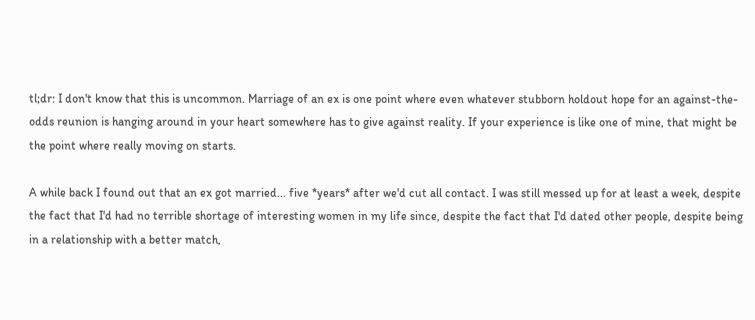tl;dr: I don't know that this is uncommon. Marriage of an ex is one point where even whatever stubborn holdout hope for an against-the-odds reunion is hanging around in your heart somewhere has to give against reality. If your experience is like one of mine, that might be the point where really moving on starts.

A while back I found out that an ex got married... five *years* after we'd cut all contact. I was still messed up for at least a week, despite the fact that I'd had no terrible shortage of interesting women in my life since, despite the fact that I'd dated other people, despite being in a relationship with a better match,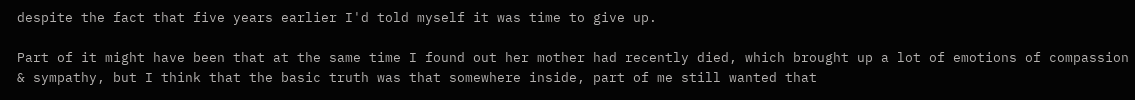despite the fact that five years earlier I'd told myself it was time to give up.

Part of it might have been that at the same time I found out her mother had recently died, which brought up a lot of emotions of compassion & sympathy, but I think that the basic truth was that somewhere inside, part of me still wanted that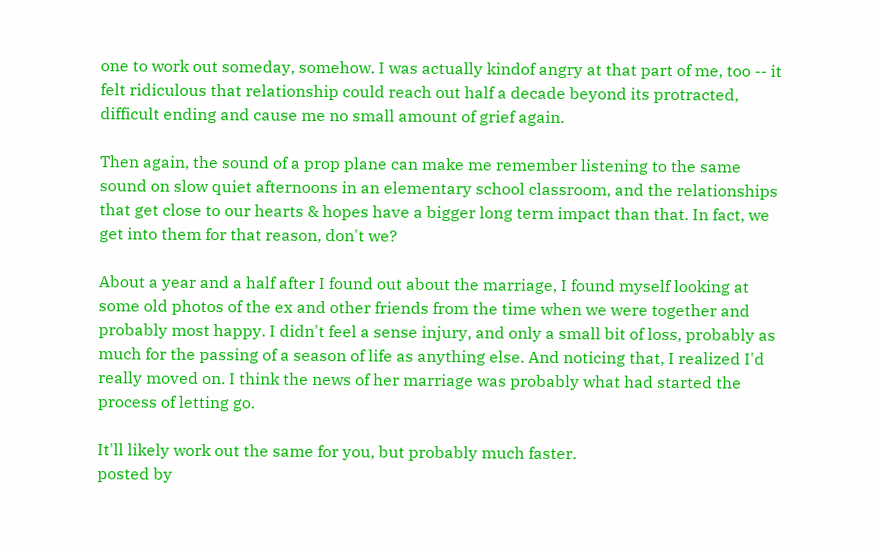one to work out someday, somehow. I was actually kindof angry at that part of me, too -- it felt ridiculous that relationship could reach out half a decade beyond its protracted, difficult ending and cause me no small amount of grief again.

Then again, the sound of a prop plane can make me remember listening to the same sound on slow quiet afternoons in an elementary school classroom, and the relationships that get close to our hearts & hopes have a bigger long term impact than that. In fact, we get into them for that reason, don't we?

About a year and a half after I found out about the marriage, I found myself looking at some old photos of the ex and other friends from the time when we were together and probably most happy. I didn't feel a sense injury, and only a small bit of loss, probably as much for the passing of a season of life as anything else. And noticing that, I realized I'd really moved on. I think the news of her marriage was probably what had started the process of letting go.

It'll likely work out the same for you, but probably much faster.
posted by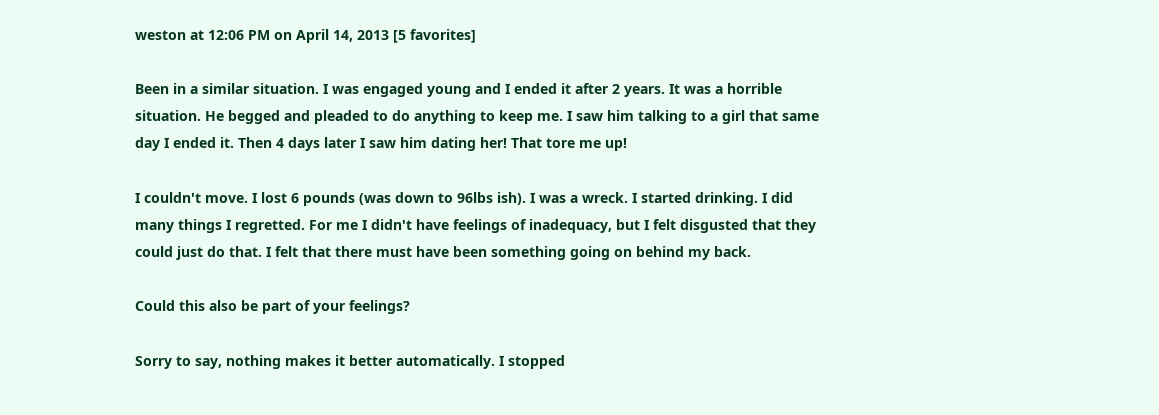weston at 12:06 PM on April 14, 2013 [5 favorites]

Been in a similar situation. I was engaged young and I ended it after 2 years. It was a horrible situation. He begged and pleaded to do anything to keep me. I saw him talking to a girl that same day I ended it. Then 4 days later I saw him dating her! That tore me up!

I couldn't move. I lost 6 pounds (was down to 96lbs ish). I was a wreck. I started drinking. I did many things I regretted. For me I didn't have feelings of inadequacy, but I felt disgusted that they could just do that. I felt that there must have been something going on behind my back.

Could this also be part of your feelings?

Sorry to say, nothing makes it better automatically. I stopped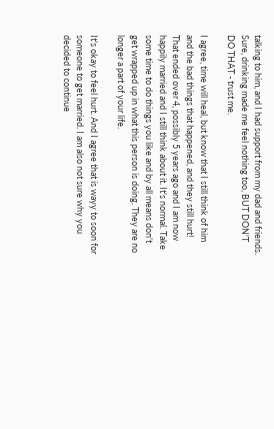talking to him, and I had support from my dad and friends. Sure, drinking made me feel nothing too, BUT DON'T DO THAT - trust me.

I agree, time will heal, but know that I still think of him and the bad things that happened, and they still hurt! That ended over 4, possibly 5 years ago and I am now happily married and I still think about it. It's normal. Take some time to do things you like and by all means don't get wrapped up in what this person is doing. They are no longer a part of your life.

It's okay to feel hurt. And I agree that is wayy to soon for someone to get married. I am also not sure why you decided to continue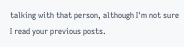talking with that person, although I'm not sure I read your previous posts.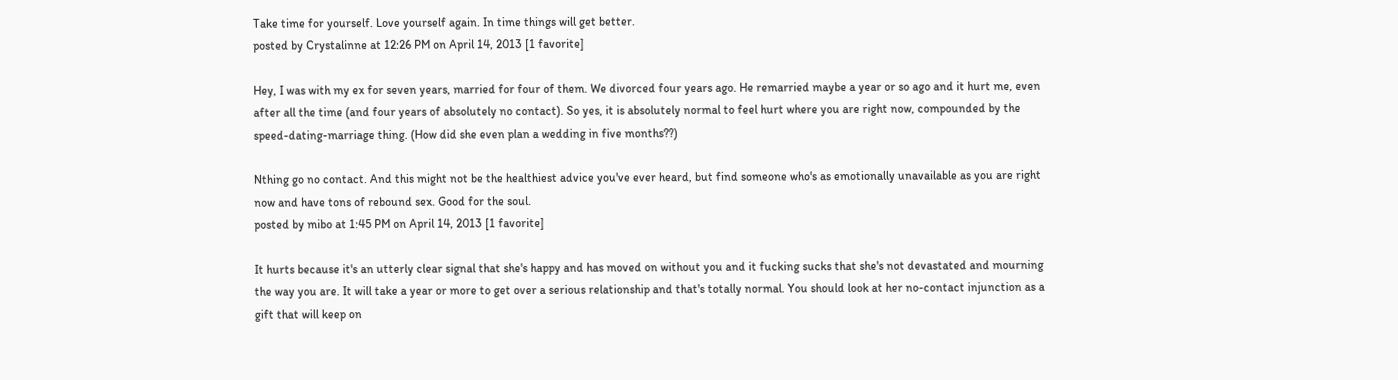Take time for yourself. Love yourself again. In time things will get better.
posted by Crystalinne at 12:26 PM on April 14, 2013 [1 favorite]

Hey, I was with my ex for seven years, married for four of them. We divorced four years ago. He remarried maybe a year or so ago and it hurt me, even after all the time (and four years of absolutely no contact). So yes, it is absolutely normal to feel hurt where you are right now, compounded by the speed-dating-marriage thing. (How did she even plan a wedding in five months??)

Nthing go no contact. And this might not be the healthiest advice you've ever heard, but find someone who's as emotionally unavailable as you are right now and have tons of rebound sex. Good for the soul.
posted by mibo at 1:45 PM on April 14, 2013 [1 favorite]

It hurts because it's an utterly clear signal that she's happy and has moved on without you and it fucking sucks that she's not devastated and mourning the way you are. It will take a year or more to get over a serious relationship and that's totally normal. You should look at her no-contact injunction as a gift that will keep on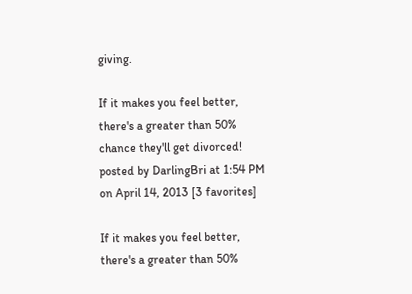giving.

If it makes you feel better, there's a greater than 50% chance they'll get divorced!
posted by DarlingBri at 1:54 PM on April 14, 2013 [3 favorites]

If it makes you feel better, there's a greater than 50%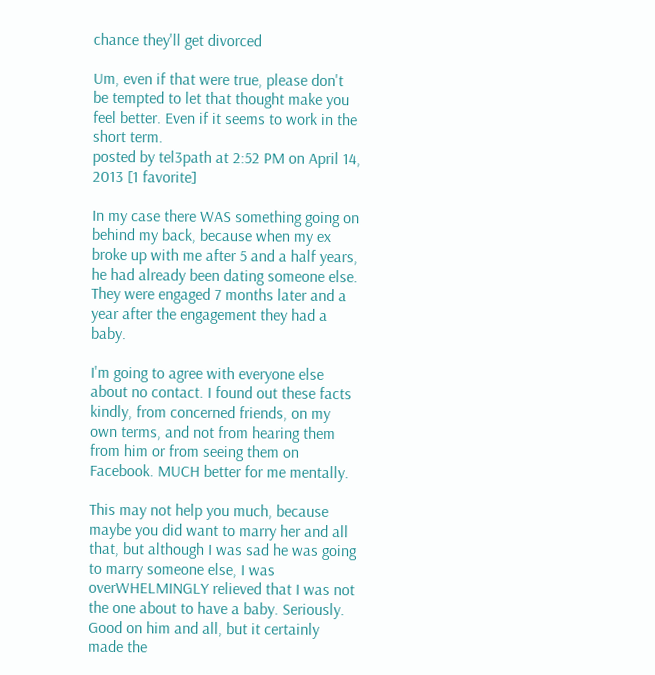chance they'll get divorced

Um, even if that were true, please don't be tempted to let that thought make you feel better. Even if it seems to work in the short term.
posted by tel3path at 2:52 PM on April 14, 2013 [1 favorite]

In my case there WAS something going on behind my back, because when my ex broke up with me after 5 and a half years, he had already been dating someone else. They were engaged 7 months later and a year after the engagement they had a baby.

I'm going to agree with everyone else about no contact. I found out these facts kindly, from concerned friends, on my own terms, and not from hearing them from him or from seeing them on Facebook. MUCH better for me mentally.

This may not help you much, because maybe you did want to marry her and all that, but although I was sad he was going to marry someone else, I was overWHELMINGLY relieved that I was not the one about to have a baby. Seriously. Good on him and all, but it certainly made the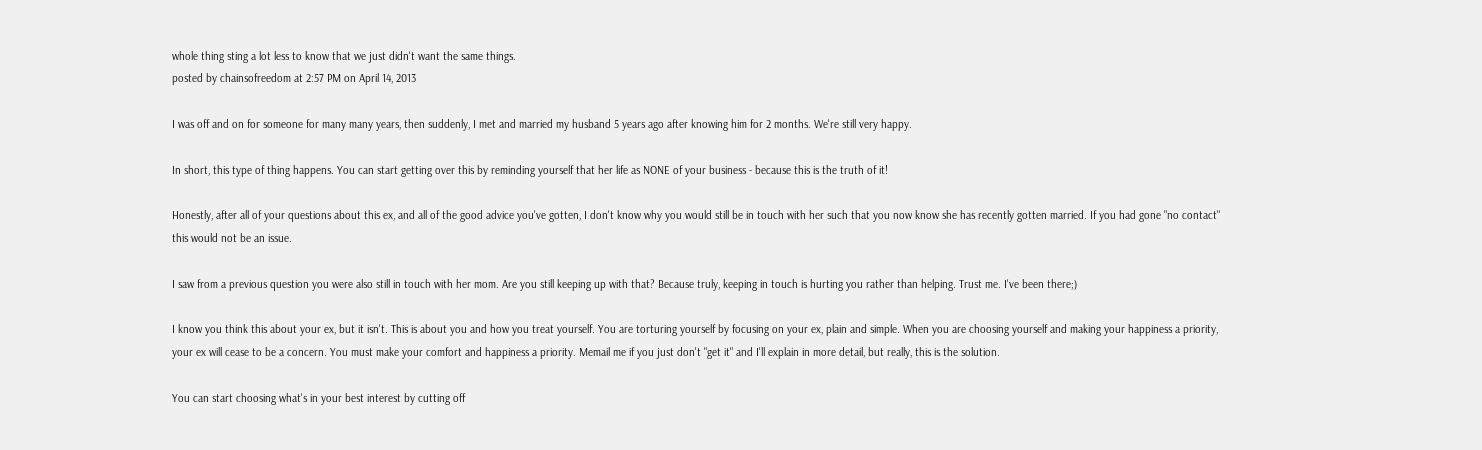whole thing sting a lot less to know that we just didn't want the same things.
posted by chainsofreedom at 2:57 PM on April 14, 2013

I was off and on for someone for many many years, then suddenly, I met and married my husband 5 years ago after knowing him for 2 months. We're still very happy.

In short, this type of thing happens. You can start getting over this by reminding yourself that her life as NONE of your business - because this is the truth of it!

Honestly, after all of your questions about this ex, and all of the good advice you've gotten, I don't know why you would still be in touch with her such that you now know she has recently gotten married. If you had gone "no contact" this would not be an issue.

I saw from a previous question you were also still in touch with her mom. Are you still keeping up with that? Because truly, keeping in touch is hurting you rather than helping. Trust me. I've been there;)

I know you think this about your ex, but it isn't. This is about you and how you treat yourself. You are torturing yourself by focusing on your ex, plain and simple. When you are choosing yourself and making your happiness a priority, your ex will cease to be a concern. You must make your comfort and happiness a priority. Memail me if you just don't "get it" and I'll explain in more detail, but really, this is the solution.

You can start choosing what's in your best interest by cutting off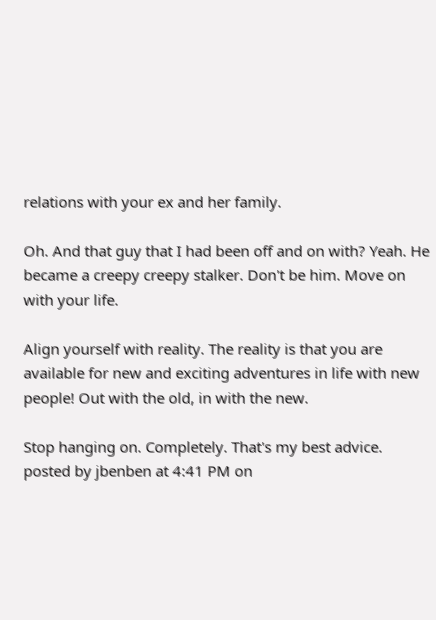relations with your ex and her family.

Oh. And that guy that I had been off and on with? Yeah. He became a creepy creepy stalker. Don't be him. Move on with your life.

Align yourself with reality. The reality is that you are available for new and exciting adventures in life with new people! Out with the old, in with the new.

Stop hanging on. Completely. That's my best advice.
posted by jbenben at 4:41 PM on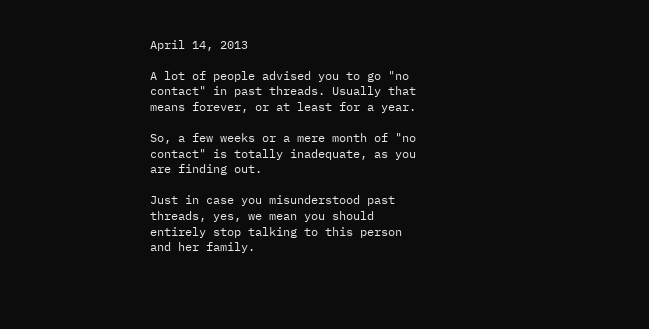April 14, 2013

A lot of people advised you to go "no contact" in past threads. Usually that means forever, or at least for a year.

So, a few weeks or a mere month of "no contact" is totally inadequate, as you are finding out.

Just in case you misunderstood past threads, yes, we mean you should entirely stop talking to this person and her family.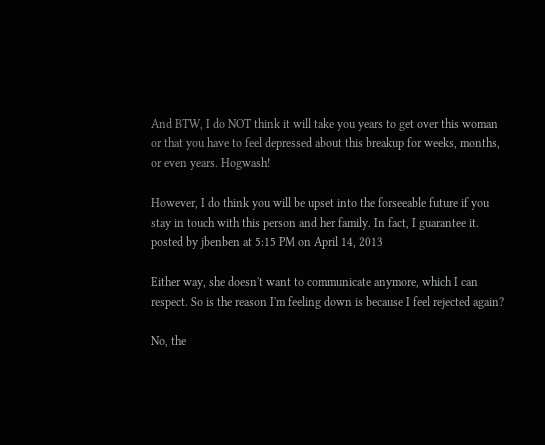And BTW, I do NOT think it will take you years to get over this woman or that you have to feel depressed about this breakup for weeks, months, or even years. Hogwash!

However, I do think you will be upset into the forseeable future if you stay in touch with this person and her family. In fact, I guarantee it.
posted by jbenben at 5:15 PM on April 14, 2013

Either way, she doesn't want to communicate anymore, which I can respect. So is the reason I'm feeling down is because I feel rejected again?

No, the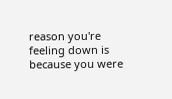reason you're feeling down is because you were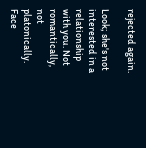rejected again.

Look; she's not interested in a relationship with you. Not romantically, not platonically. Face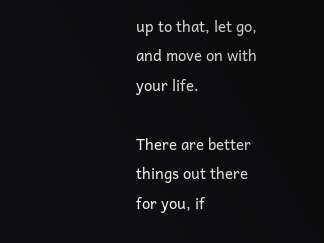up to that, let go, and move on with your life.

There are better things out there for you, if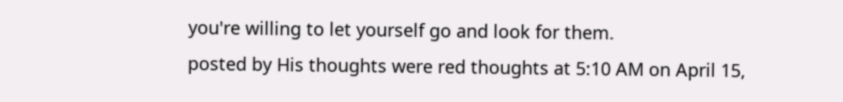you're willing to let yourself go and look for them.
posted by His thoughts were red thoughts at 5:10 AM on April 15,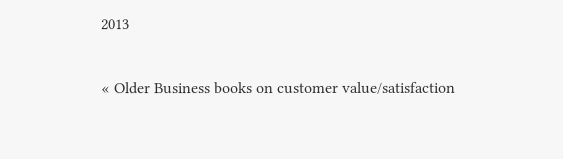2013

« Older Business books on customer value/satisfaction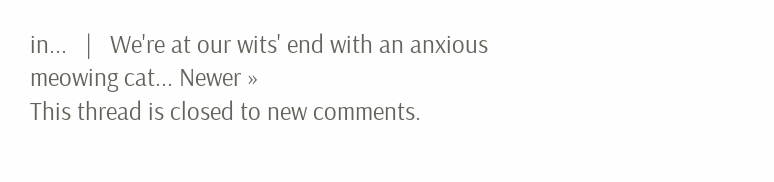in...   |   We're at our wits' end with an anxious meowing cat... Newer »
This thread is closed to new comments.